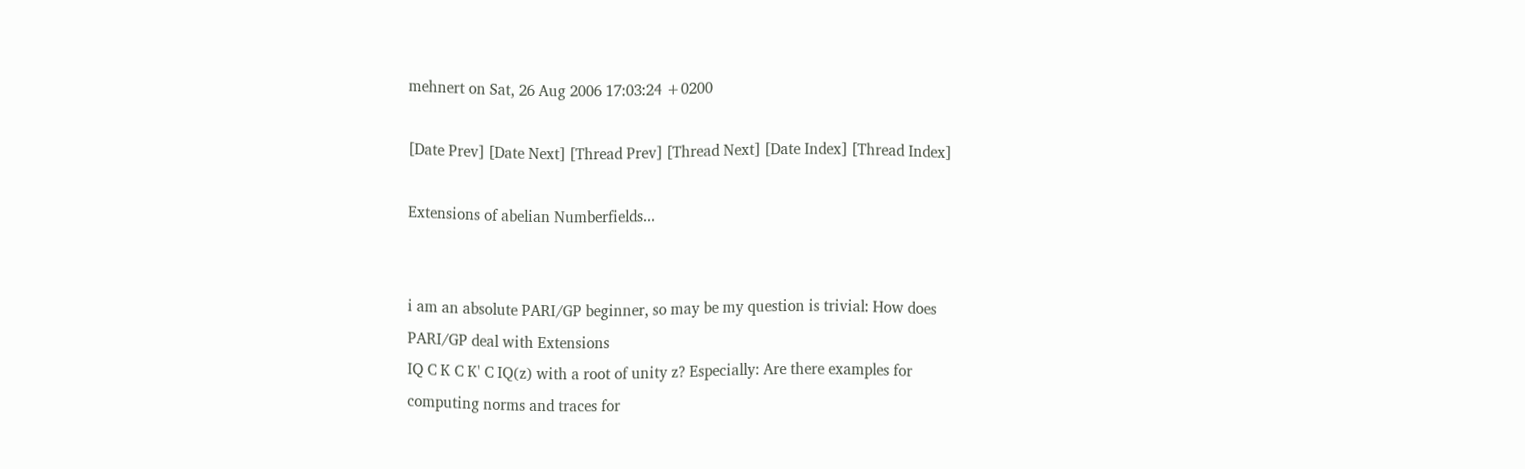mehnert on Sat, 26 Aug 2006 17:03:24 +0200

[Date Prev] [Date Next] [Thread Prev] [Thread Next] [Date Index] [Thread Index]

Extensions of abelian Numberfields...


i am an absolute PARI/GP beginner, so may be my question is trivial: How does
PARI/GP deal with Extensions
IQ C K C K' C IQ(z) with a root of unity z? Especially: Are there examples for
computing norms and traces for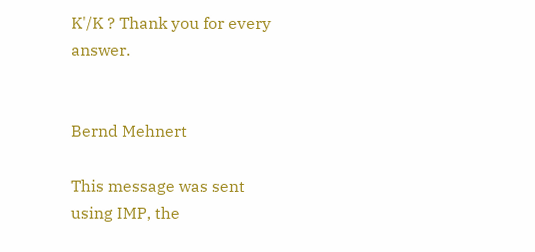K'/K ? Thank you for every answer.


Bernd Mehnert

This message was sent using IMP, the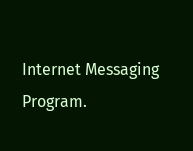Internet Messaging Program.